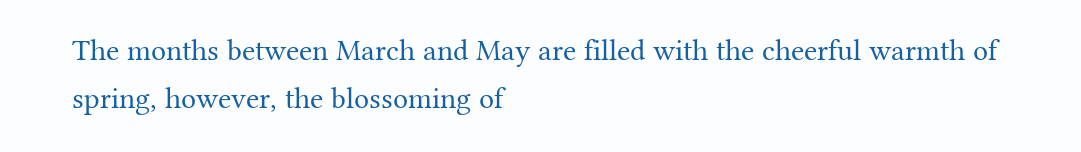The months between March and May are filled with the cheerful warmth of spring, however, the blossoming of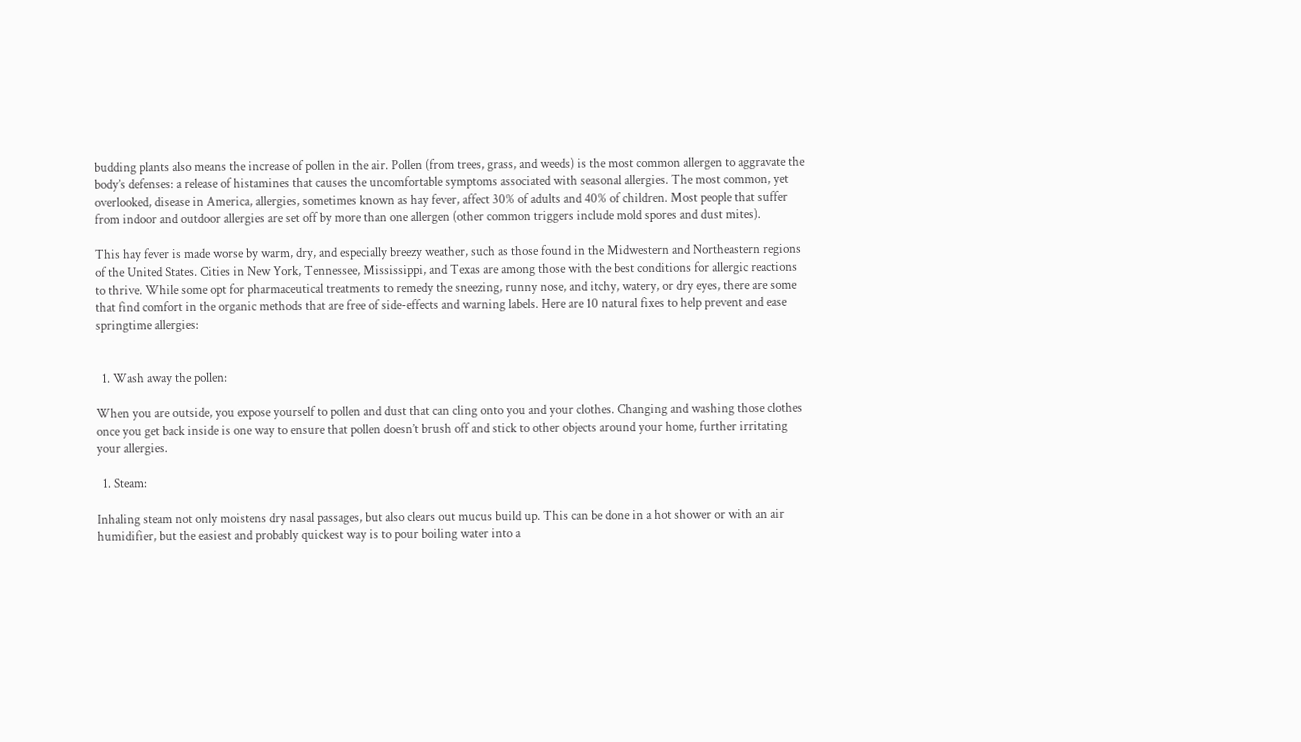budding plants also means the increase of pollen in the air. Pollen (from trees, grass, and weeds) is the most common allergen to aggravate the body’s defenses: a release of histamines that causes the uncomfortable symptoms associated with seasonal allergies. The most common, yet overlooked, disease in America, allergies, sometimes known as hay fever, affect 30% of adults and 40% of children. Most people that suffer from indoor and outdoor allergies are set off by more than one allergen (other common triggers include mold spores and dust mites).

This hay fever is made worse by warm, dry, and especially breezy weather, such as those found in the Midwestern and Northeastern regions of the United States. Cities in New York, Tennessee, Mississippi, and Texas are among those with the best conditions for allergic reactions to thrive. While some opt for pharmaceutical treatments to remedy the sneezing, runny nose, and itchy, watery, or dry eyes, there are some that find comfort in the organic methods that are free of side-effects and warning labels. Here are 10 natural fixes to help prevent and ease springtime allergies:


  1. Wash away the pollen:

When you are outside, you expose yourself to pollen and dust that can cling onto you and your clothes. Changing and washing those clothes once you get back inside is one way to ensure that pollen doesn’t brush off and stick to other objects around your home, further irritating your allergies.

  1. Steam:

Inhaling steam not only moistens dry nasal passages, but also clears out mucus build up. This can be done in a hot shower or with an air humidifier, but the easiest and probably quickest way is to pour boiling water into a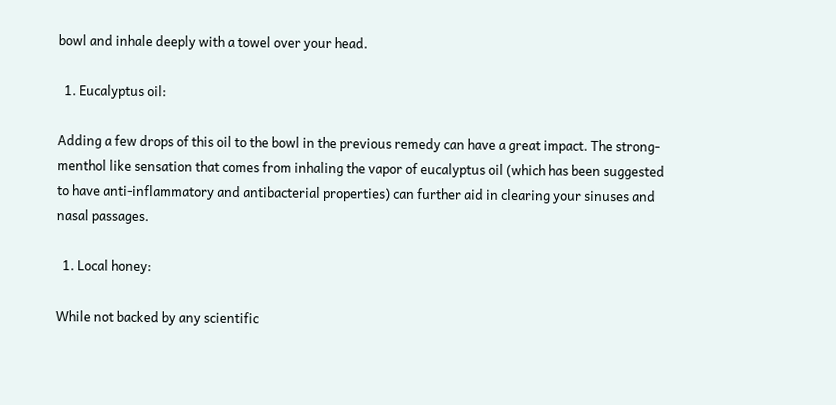bowl and inhale deeply with a towel over your head.

  1. Eucalyptus oil:

Adding a few drops of this oil to the bowl in the previous remedy can have a great impact. The strong-menthol like sensation that comes from inhaling the vapor of eucalyptus oil (which has been suggested to have anti-inflammatory and antibacterial properties) can further aid in clearing your sinuses and nasal passages.

  1. Local honey:

While not backed by any scientific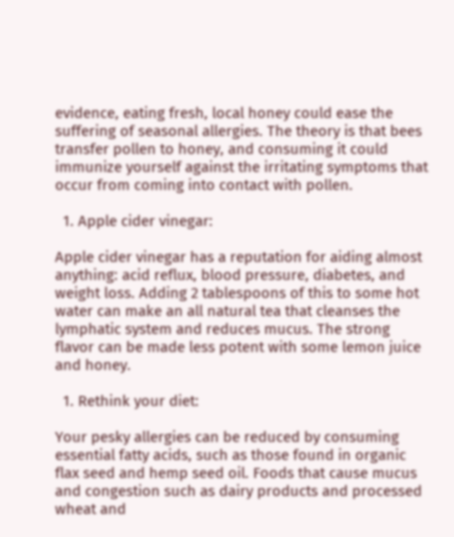evidence, eating fresh, local honey could ease the suffering of seasonal allergies. The theory is that bees transfer pollen to honey, and consuming it could immunize yourself against the irritating symptoms that occur from coming into contact with pollen.

  1. Apple cider vinegar:

Apple cider vinegar has a reputation for aiding almost anything: acid reflux, blood pressure, diabetes, and weight loss. Adding 2 tablespoons of this to some hot water can make an all natural tea that cleanses the lymphatic system and reduces mucus. The strong flavor can be made less potent with some lemon juice and honey.

  1. Rethink your diet:

Your pesky allergies can be reduced by consuming essential fatty acids, such as those found in organic flax seed and hemp seed oil. Foods that cause mucus and congestion such as dairy products and processed wheat and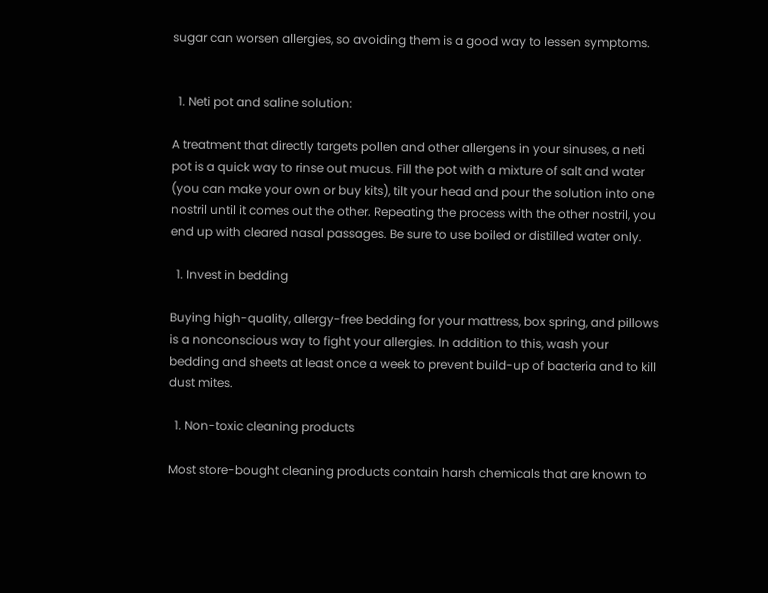sugar can worsen allergies, so avoiding them is a good way to lessen symptoms.


  1. Neti pot and saline solution:

A treatment that directly targets pollen and other allergens in your sinuses, a neti pot is a quick way to rinse out mucus. Fill the pot with a mixture of salt and water (you can make your own or buy kits), tilt your head and pour the solution into one nostril until it comes out the other. Repeating the process with the other nostril, you end up with cleared nasal passages. Be sure to use boiled or distilled water only.

  1. Invest in bedding

Buying high-quality, allergy-free bedding for your mattress, box spring, and pillows is a nonconscious way to fight your allergies. In addition to this, wash your bedding and sheets at least once a week to prevent build-up of bacteria and to kill dust mites.

  1. Non-toxic cleaning products

Most store-bought cleaning products contain harsh chemicals that are known to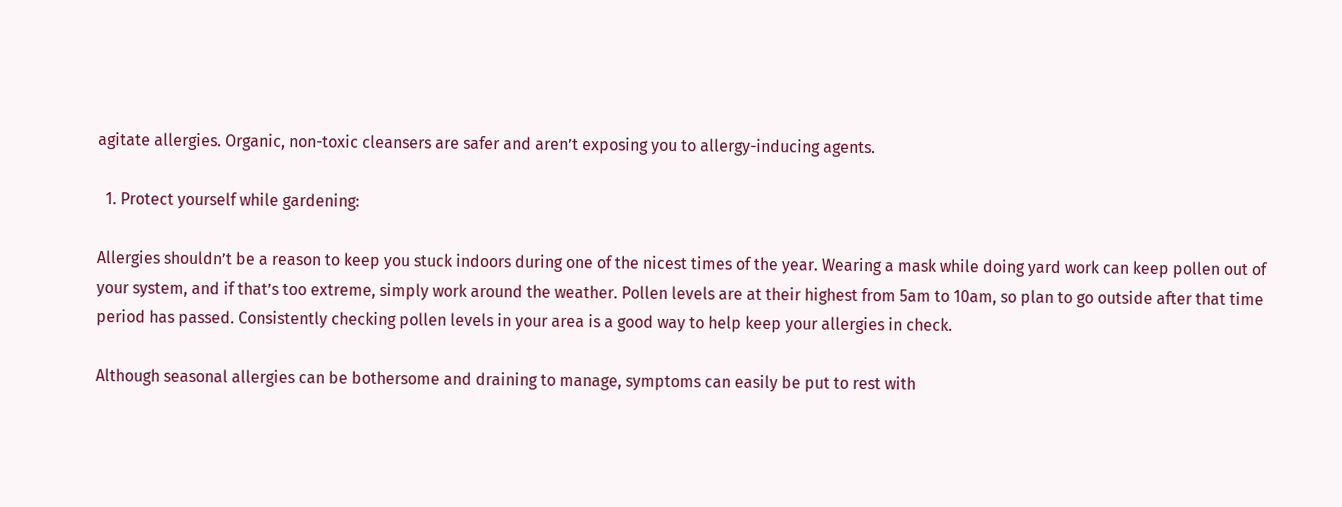agitate allergies. Organic, non-toxic cleansers are safer and aren’t exposing you to allergy-inducing agents.

  1. Protect yourself while gardening:

Allergies shouldn’t be a reason to keep you stuck indoors during one of the nicest times of the year. Wearing a mask while doing yard work can keep pollen out of your system, and if that’s too extreme, simply work around the weather. Pollen levels are at their highest from 5am to 10am, so plan to go outside after that time period has passed. Consistently checking pollen levels in your area is a good way to help keep your allergies in check.

Although seasonal allergies can be bothersome and draining to manage, symptoms can easily be put to rest with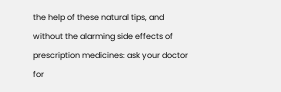the help of these natural tips, and without the alarming side effects of prescription medicines: ask your doctor for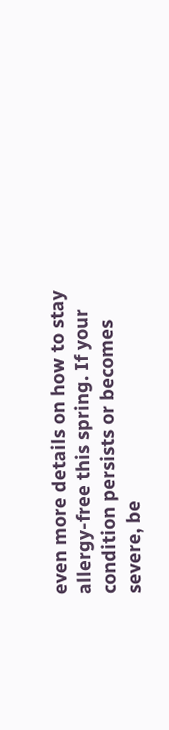even more details on how to stay allergy-free this spring. If your condition persists or becomes severe, be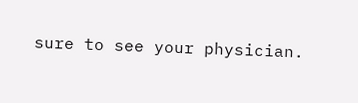sure to see your physician.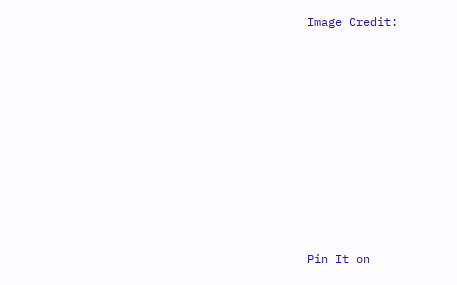Image Credit:










Pin It on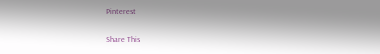Pinterest

Share This